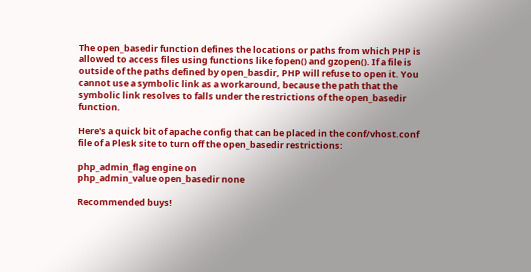The open_basedir function defines the locations or paths from which PHP is allowed to access files using functions like fopen() and gzopen(). If a file is outside of the paths defined by open_basdir, PHP will refuse to open it. You cannot use a symbolic link as a workaround, because the path that the symbolic link resolves to falls under the restrictions of the open_basedir function.

Here's a quick bit of apache config that can be placed in the conf/vhost.conf file of a Plesk site to turn off the open_basedir restrictions:

php_admin_flag engine on
php_admin_value open_basedir none

Recommended buys!